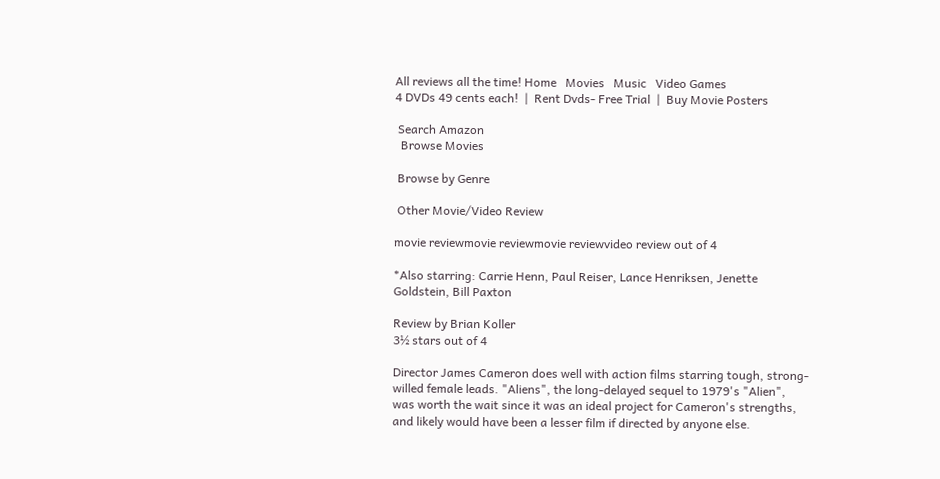All reviews all the time! Home   Movies   Music   Video Games
4 DVDs 49 cents each!  |  Rent Dvds- Free Trial  |  Buy Movie Posters

 Search Amazon
  Browse Movies

 Browse by Genre

 Other Movie/Video Review

movie reviewmovie reviewmovie reviewvideo review out of 4

*Also starring: Carrie Henn, Paul Reiser, Lance Henriksen, Jenette Goldstein, Bill Paxton

Review by Brian Koller
3½ stars out of 4

Director James Cameron does well with action films starring tough, strong-willed female leads. "Aliens", the long-delayed sequel to 1979's "Alien", was worth the wait since it was an ideal project for Cameron's strengths, and likely would have been a lesser film if directed by anyone else.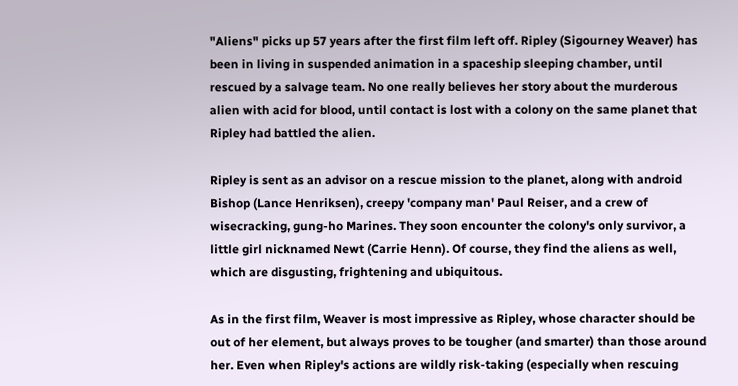"Aliens" picks up 57 years after the first film left off. Ripley (Sigourney Weaver) has been in living in suspended animation in a spaceship sleeping chamber, until rescued by a salvage team. No one really believes her story about the murderous alien with acid for blood, until contact is lost with a colony on the same planet that Ripley had battled the alien.

Ripley is sent as an advisor on a rescue mission to the planet, along with android Bishop (Lance Henriksen), creepy 'company man' Paul Reiser, and a crew of wisecracking, gung-ho Marines. They soon encounter the colony's only survivor, a little girl nicknamed Newt (Carrie Henn). Of course, they find the aliens as well, which are disgusting, frightening and ubiquitous.

As in the first film, Weaver is most impressive as Ripley, whose character should be out of her element, but always proves to be tougher (and smarter) than those around her. Even when Ripley's actions are wildly risk-taking (especially when rescuing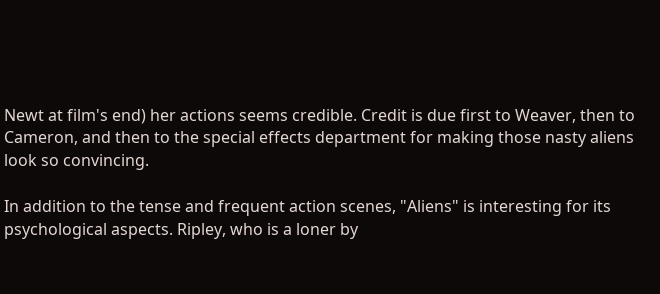Newt at film's end) her actions seems credible. Credit is due first to Weaver, then to Cameron, and then to the special effects department for making those nasty aliens look so convincing.

In addition to the tense and frequent action scenes, "Aliens" is interesting for its psychological aspects. Ripley, who is a loner by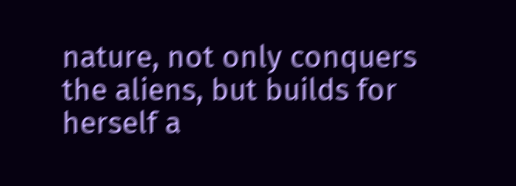nature, not only conquers the aliens, but builds for herself a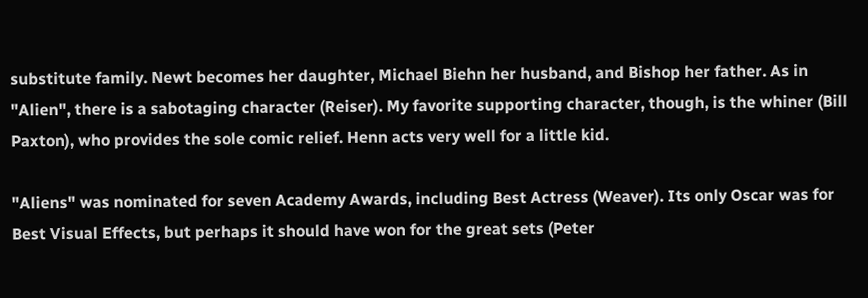substitute family. Newt becomes her daughter, Michael Biehn her husband, and Bishop her father. As in "Alien", there is a sabotaging character (Reiser). My favorite supporting character, though, is the whiner (Bill Paxton), who provides the sole comic relief. Henn acts very well for a little kid.

"Aliens" was nominated for seven Academy Awards, including Best Actress (Weaver). Its only Oscar was for Best Visual Effects, but perhaps it should have won for the great sets (Peter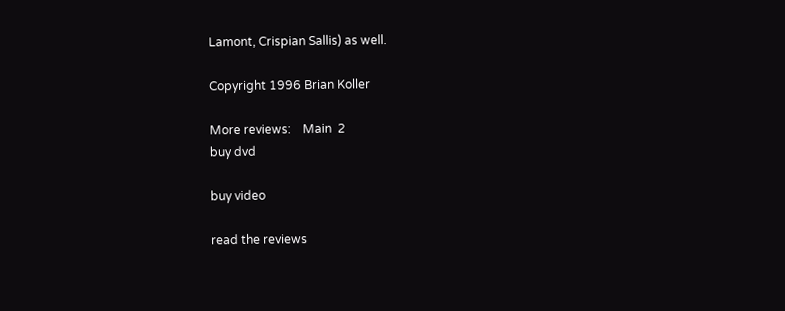Lamont, Crispian Sallis) as well.

Copyright 1996 Brian Koller

More reviews:    Main  2
buy dvd

buy video

read the reviews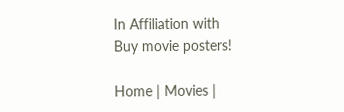In Affiliation with
Buy movie posters!

Home | Movies |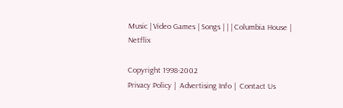Music | Video Games | Songs | | | Columbia House | Netflix

Copyright 1998-2002
Privacy Policy |  Advertising Info |  Contact Us